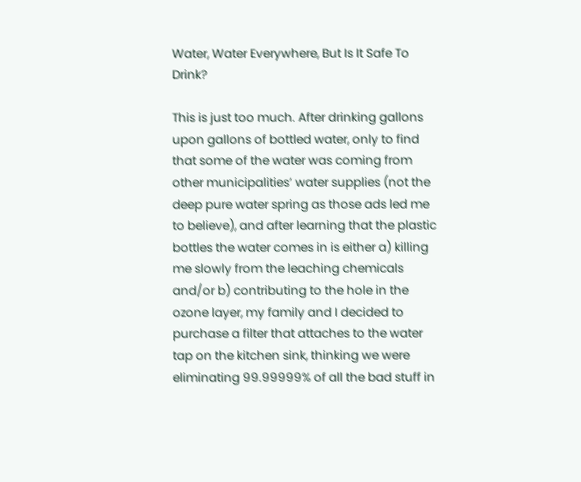Water, Water Everywhere, But Is It Safe To Drink?

This is just too much. After drinking gallons upon gallons of bottled water, only to find that some of the water was coming from other municipalities’ water supplies (not the deep pure water spring as those ads led me to believe), and after learning that the plastic bottles the water comes in is either a) killing me slowly from the leaching chemicals and/or b) contributing to the hole in the ozone layer, my family and I decided to purchase a filter that attaches to the water tap on the kitchen sink, thinking we were eliminating 99.99999% of all the bad stuff in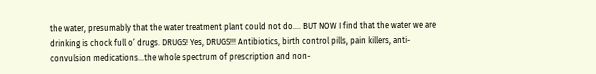the water, presumably that the water treatment plant could not do…. BUT NOW I find that the water we are drinking is chock full o’ drugs. DRUGS! Yes, DRUGS!!! Antibiotics, birth control pills, pain killers, anti-convulsion medications…the whole spectrum of prescription and non-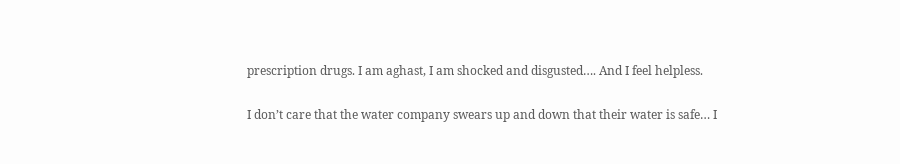prescription drugs. I am aghast, I am shocked and disgusted…. And I feel helpless.

I don’t care that the water company swears up and down that their water is safe… I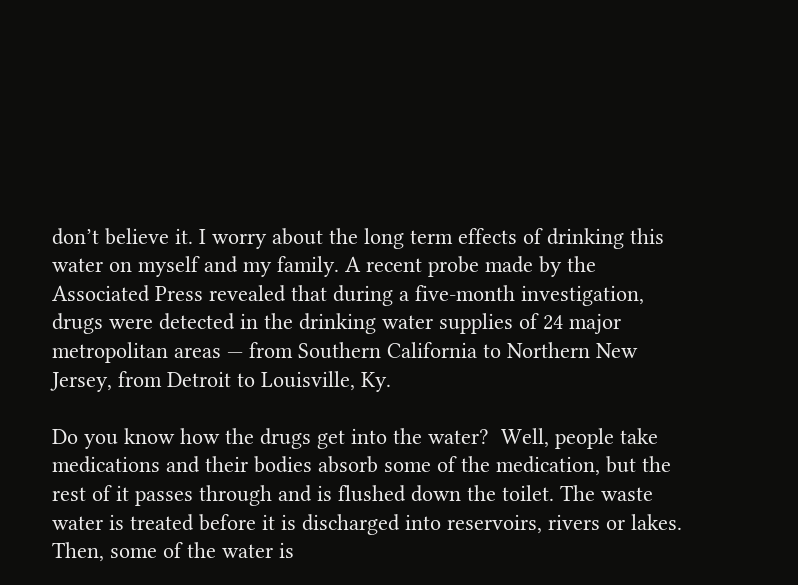don’t believe it. I worry about the long term effects of drinking this water on myself and my family. A recent probe made by the Associated Press revealed that during a five-month investigation, drugs were detected in the drinking water supplies of 24 major metropolitan areas — from Southern California to Northern New Jersey, from Detroit to Louisville, Ky.

Do you know how the drugs get into the water?  Well, people take medications and their bodies absorb some of the medication, but the rest of it passes through and is flushed down the toilet. The waste water is treated before it is discharged into reservoirs, rivers or lakes. Then, some of the water is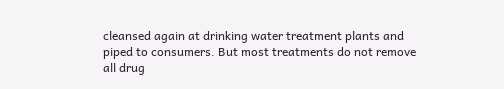cleansed again at drinking water treatment plants and piped to consumers. But most treatments do not remove all drug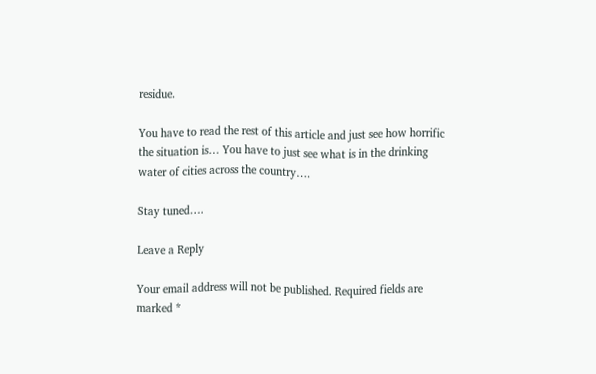residue.

You have to read the rest of this article and just see how horrific the situation is… You have to just see what is in the drinking water of cities across the country….

Stay tuned….

Leave a Reply

Your email address will not be published. Required fields are marked *